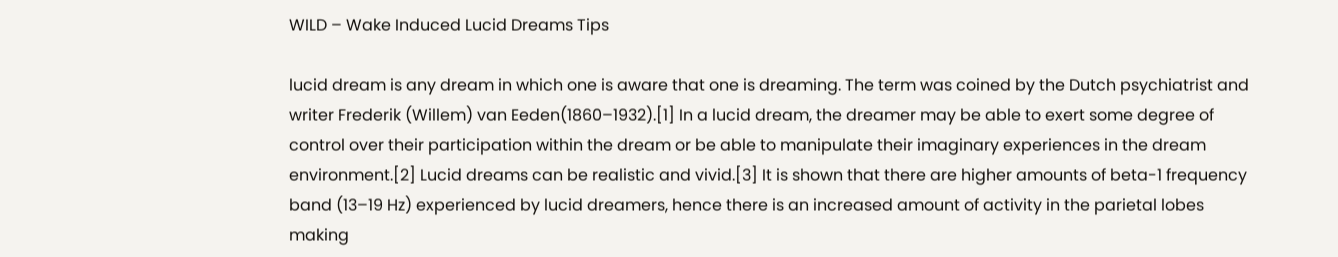WILD – Wake Induced Lucid Dreams Tips

lucid dream is any dream in which one is aware that one is dreaming. The term was coined by the Dutch psychiatrist and writer Frederik (Willem) van Eeden(1860–1932).[1] In a lucid dream, the dreamer may be able to exert some degree of control over their participation within the dream or be able to manipulate their imaginary experiences in the dream environment.[2] Lucid dreams can be realistic and vivid.[3] It is shown that there are higher amounts of beta-1 frequency band (13–19 Hz) experienced by lucid dreamers, hence there is an increased amount of activity in the parietal lobes making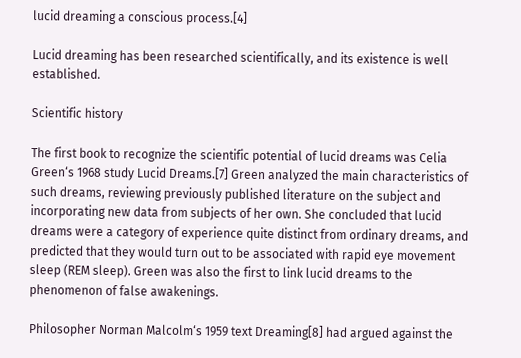lucid dreaming a conscious process.[4]

Lucid dreaming has been researched scientifically, and its existence is well established.

Scientific history

The first book to recognize the scientific potential of lucid dreams was Celia Green‘s 1968 study Lucid Dreams.[7] Green analyzed the main characteristics of such dreams, reviewing previously published literature on the subject and incorporating new data from subjects of her own. She concluded that lucid dreams were a category of experience quite distinct from ordinary dreams, and predicted that they would turn out to be associated with rapid eye movement sleep (REM sleep). Green was also the first to link lucid dreams to the phenomenon of false awakenings.

Philosopher Norman Malcolm‘s 1959 text Dreaming[8] had argued against the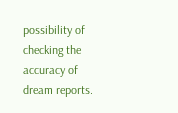possibility of checking the accuracy of dream reports.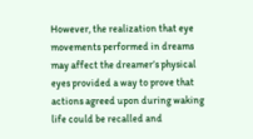However, the realization that eye movements performed in dreams may affect the dreamer’s physical eyes provided a way to prove that actions agreed upon during waking life could be recalled and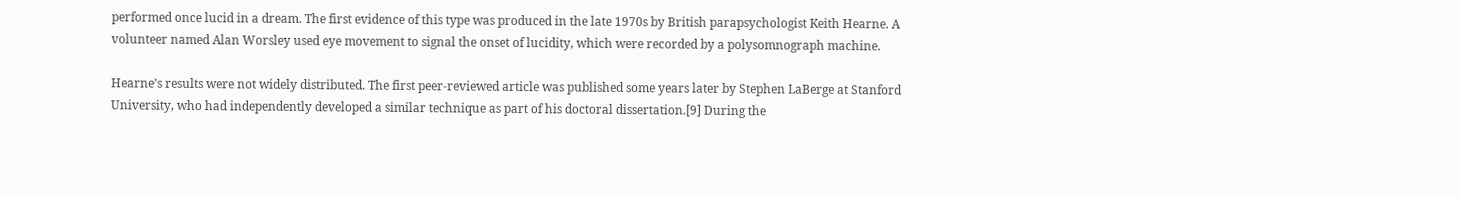performed once lucid in a dream. The first evidence of this type was produced in the late 1970s by British parapsychologist Keith Hearne. A volunteer named Alan Worsley used eye movement to signal the onset of lucidity, which were recorded by a polysomnograph machine.

Hearne’s results were not widely distributed. The first peer-reviewed article was published some years later by Stephen LaBerge at Stanford University, who had independently developed a similar technique as part of his doctoral dissertation.[9] During the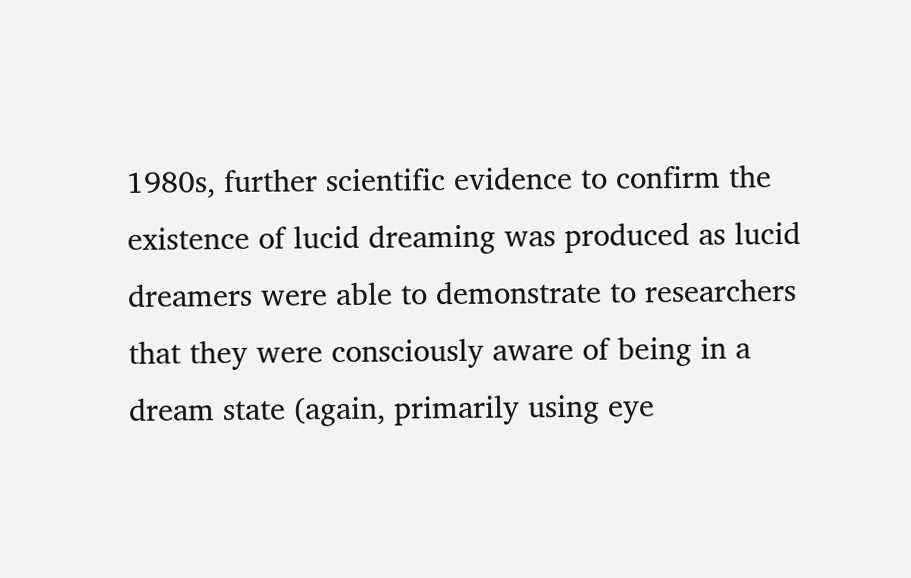1980s, further scientific evidence to confirm the existence of lucid dreaming was produced as lucid dreamers were able to demonstrate to researchers that they were consciously aware of being in a dream state (again, primarily using eye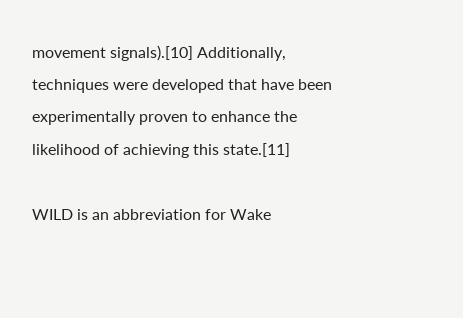movement signals).[10] Additionally, techniques were developed that have been experimentally proven to enhance the likelihood of achieving this state.[11]

WILD is an abbreviation for Wake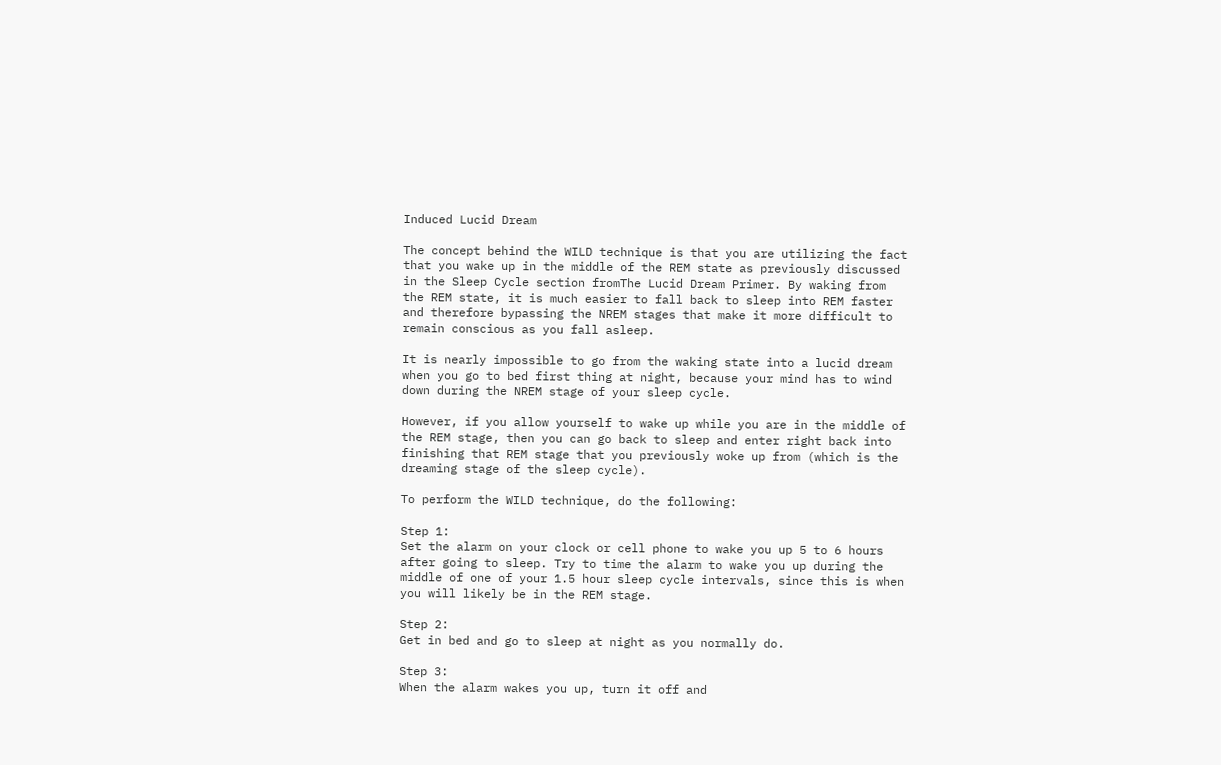Induced Lucid Dream

The concept behind the WILD technique is that you are utilizing the fact that you wake up in the middle of the REM state as previously discussed in the Sleep Cycle section fromThe Lucid Dream Primer. By waking from the REM state, it is much easier to fall back to sleep into REM faster and therefore bypassing the NREM stages that make it more difficult to remain conscious as you fall asleep.

It is nearly impossible to go from the waking state into a lucid dream when you go to bed first thing at night, because your mind has to wind down during the NREM stage of your sleep cycle.

However, if you allow yourself to wake up while you are in the middle of the REM stage, then you can go back to sleep and enter right back into finishing that REM stage that you previously woke up from (which is the dreaming stage of the sleep cycle).

To perform the WILD technique, do the following:

Step 1:
Set the alarm on your clock or cell phone to wake you up 5 to 6 hours after going to sleep. Try to time the alarm to wake you up during the middle of one of your 1.5 hour sleep cycle intervals, since this is when you will likely be in the REM stage.

Step 2:
Get in bed and go to sleep at night as you normally do.

Step 3:
When the alarm wakes you up, turn it off and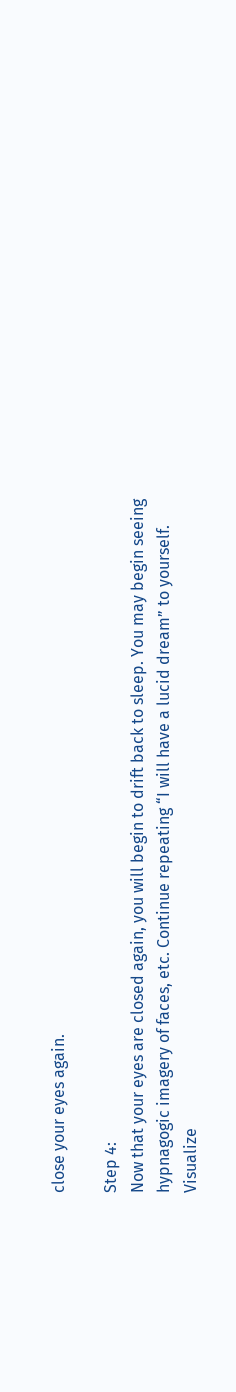close your eyes again.

Step 4:
Now that your eyes are closed again, you will begin to drift back to sleep. You may begin seeing hypnagogic imagery of faces, etc. Continue repeating “I will have a lucid dream” to yourself. Visualize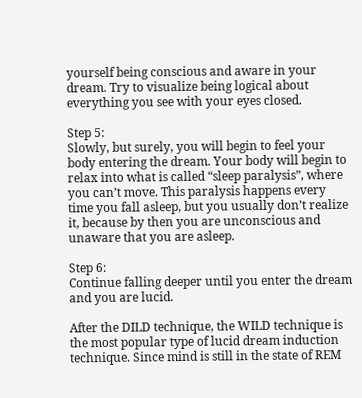yourself being conscious and aware in your dream. Try to visualize being logical about everything you see with your eyes closed.

Step 5:
Slowly, but surely, you will begin to feel your body entering the dream. Your body will begin to relax into what is called “sleep paralysis”, where you can’t move. This paralysis happens every time you fall asleep, but you usually don’t realize it, because by then you are unconscious and unaware that you are asleep.

Step 6:
Continue falling deeper until you enter the dream and you are lucid.

After the DILD technique, the WILD technique is the most popular type of lucid dream induction technique. Since mind is still in the state of REM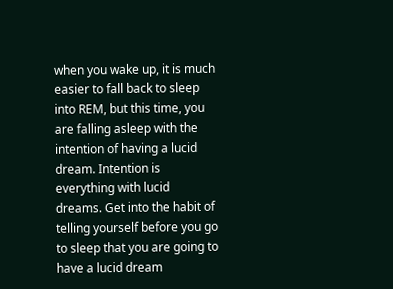when you wake up, it is much easier to fall back to sleep into REM, but this time, you are falling asleep with the intention of having a lucid dream. Intention is everything with lucid dreams. Get into the habit of telling yourself before you go to sleep that you are going to have a lucid dream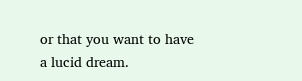or that you want to have a lucid dream.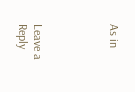As in




Leave a Reply